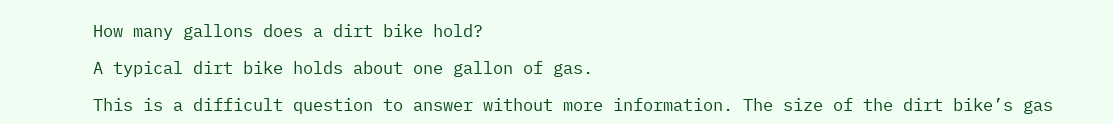How many gallons does a dirt bike hold?

A typical dirt bike holds about one gallon of gas.

This is a difficult question to answer without more information. The size of the dirt bike’s gas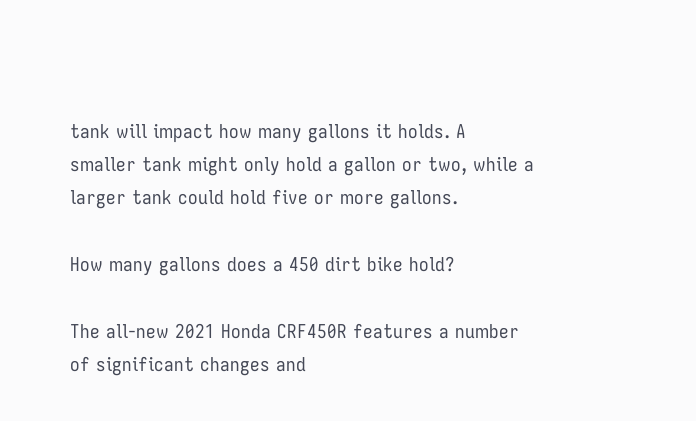tank will impact how many gallons it holds. A smaller tank might only hold a gallon or two, while a larger tank could hold five or more gallons.

How many gallons does a 450 dirt bike hold?

The all-new 2021 Honda CRF450R features a number of significant changes and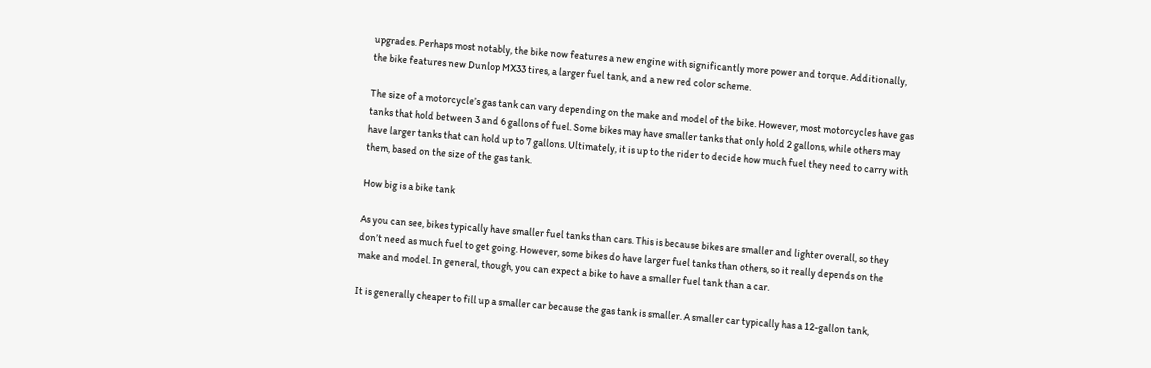upgrades. Perhaps most notably, the bike now features a new engine with significantly more power and torque. Additionally, the bike features new Dunlop MX33 tires, a larger fuel tank, and a new red color scheme.

The size of a motorcycle’s gas tank can vary depending on the make and model of the bike. However, most motorcycles have gas tanks that hold between 3 and 6 gallons of fuel. Some bikes may have smaller tanks that only hold 2 gallons, while others may have larger tanks that can hold up to 7 gallons. Ultimately, it is up to the rider to decide how much fuel they need to carry with them, based on the size of the gas tank.

How big is a bike tank

As you can see, bikes typically have smaller fuel tanks than cars. This is because bikes are smaller and lighter overall, so they don’t need as much fuel to get going. However, some bikes do have larger fuel tanks than others, so it really depends on the make and model. In general, though, you can expect a bike to have a smaller fuel tank than a car.

It is generally cheaper to fill up a smaller car because the gas tank is smaller. A smaller car typically has a 12-gallon tank,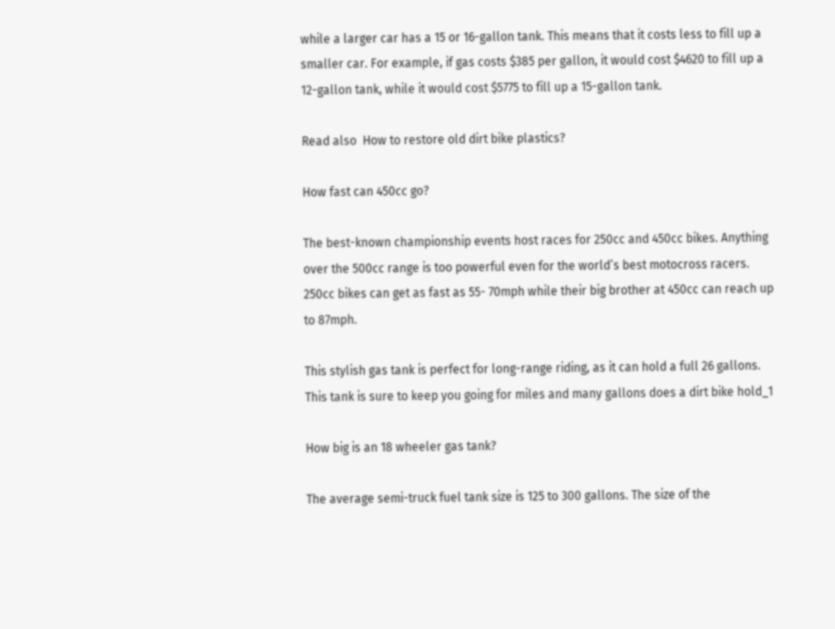while a larger car has a 15 or 16-gallon tank. This means that it costs less to fill up a smaller car. For example, if gas costs $385 per gallon, it would cost $4620 to fill up a 12-gallon tank, while it would cost $5775 to fill up a 15-gallon tank.

Read also  How to restore old dirt bike plastics?

How fast can 450cc go?

The best-known championship events host races for 250cc and 450cc bikes. Anything over the 500cc range is too powerful even for the world’s best motocross racers. 250cc bikes can get as fast as 55- 70mph while their big brother at 450cc can reach up to 87mph.

This stylish gas tank is perfect for long-range riding, as it can hold a full 26 gallons. This tank is sure to keep you going for miles and many gallons does a dirt bike hold_1

How big is an 18 wheeler gas tank?

The average semi-truck fuel tank size is 125 to 300 gallons. The size of the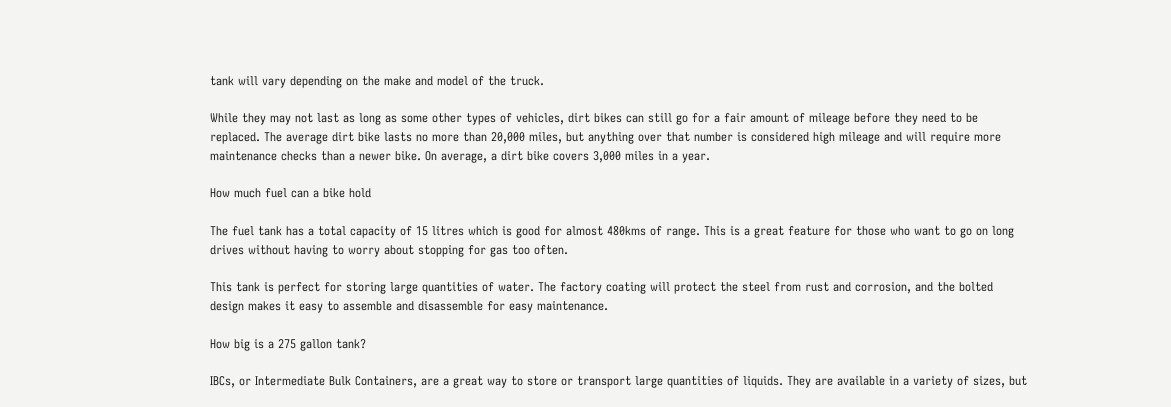tank will vary depending on the make and model of the truck.

While they may not last as long as some other types of vehicles, dirt bikes can still go for a fair amount of mileage before they need to be replaced. The average dirt bike lasts no more than 20,000 miles, but anything over that number is considered high mileage and will require more maintenance checks than a newer bike. On average, a dirt bike covers 3,000 miles in a year.

How much fuel can a bike hold

The fuel tank has a total capacity of 15 litres which is good for almost 480kms of range. This is a great feature for those who want to go on long drives without having to worry about stopping for gas too often.

This tank is perfect for storing large quantities of water. The factory coating will protect the steel from rust and corrosion, and the bolted design makes it easy to assemble and disassemble for easy maintenance.

How big is a 275 gallon tank?

IBCs, or Intermediate Bulk Containers, are a great way to store or transport large quantities of liquids. They are available in a variety of sizes, but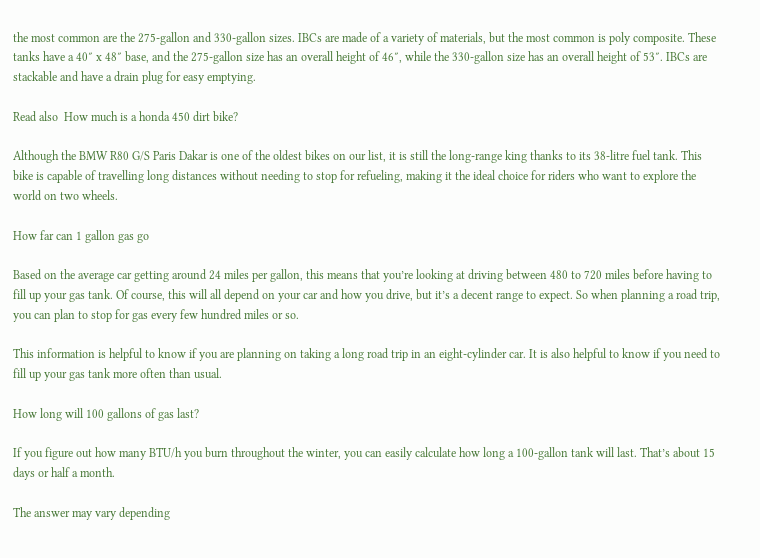the most common are the 275-gallon and 330-gallon sizes. IBCs are made of a variety of materials, but the most common is poly composite. These tanks have a 40″ x 48″ base, and the 275-gallon size has an overall height of 46″, while the 330-gallon size has an overall height of 53″. IBCs are stackable and have a drain plug for easy emptying.

Read also  How much is a honda 450 dirt bike?

Although the BMW R80 G/S Paris Dakar is one of the oldest bikes on our list, it is still the long-range king thanks to its 38-litre fuel tank. This bike is capable of travelling long distances without needing to stop for refueling, making it the ideal choice for riders who want to explore the world on two wheels.

How far can 1 gallon gas go

Based on the average car getting around 24 miles per gallon, this means that you’re looking at driving between 480 to 720 miles before having to fill up your gas tank. Of course, this will all depend on your car and how you drive, but it’s a decent range to expect. So when planning a road trip, you can plan to stop for gas every few hundred miles or so.

This information is helpful to know if you are planning on taking a long road trip in an eight-cylinder car. It is also helpful to know if you need to fill up your gas tank more often than usual.

How long will 100 gallons of gas last?

If you figure out how many BTU/h you burn throughout the winter, you can easily calculate how long a 100-gallon tank will last. That’s about 15 days or half a month.

The answer may vary depending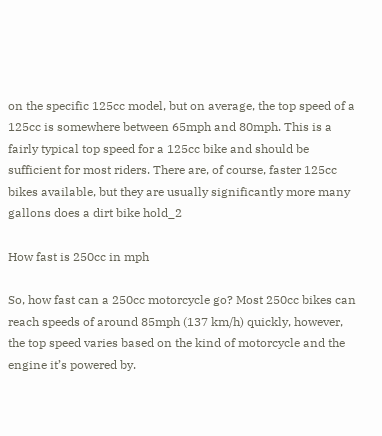on the specific 125cc model, but on average, the top speed of a 125cc is somewhere between 65mph and 80mph. This is a fairly typical top speed for a 125cc bike and should be sufficient for most riders. There are, of course, faster 125cc bikes available, but they are usually significantly more many gallons does a dirt bike hold_2

How fast is 250cc in mph

So, how fast can a 250cc motorcycle go? Most 250cc bikes can reach speeds of around 85mph (137 km/h) quickly, however, the top speed varies based on the kind of motorcycle and the engine it’s powered by.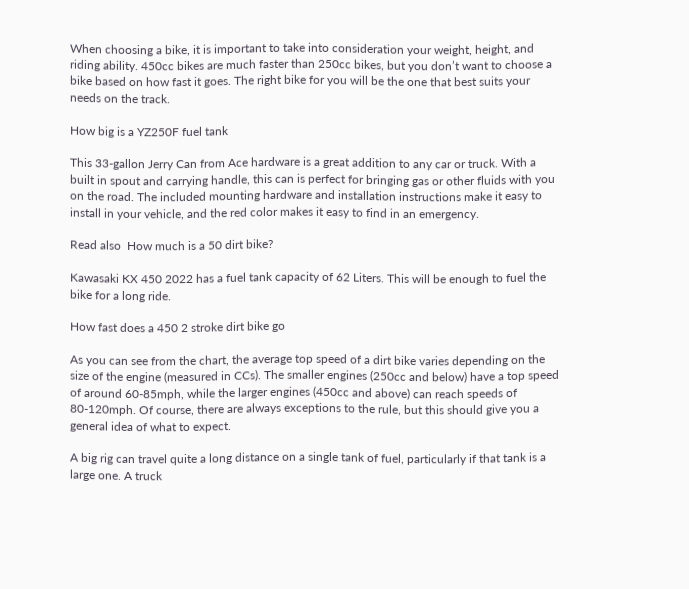When choosing a bike, it is important to take into consideration your weight, height, and riding ability. 450cc bikes are much faster than 250cc bikes, but you don’t want to choose a bike based on how fast it goes. The right bike for you will be the one that best suits your needs on the track.

How big is a YZ250F fuel tank

This 33-gallon Jerry Can from Ace hardware is a great addition to any car or truck. With a built in spout and carrying handle, this can is perfect for bringing gas or other fluids with you on the road. The included mounting hardware and installation instructions make it easy to install in your vehicle, and the red color makes it easy to find in an emergency.

Read also  How much is a 50 dirt bike?

Kawasaki KX 450 2022 has a fuel tank capacity of 62 Liters. This will be enough to fuel the bike for a long ride.

How fast does a 450 2 stroke dirt bike go

As you can see from the chart, the average top speed of a dirt bike varies depending on the size of the engine (measured in CCs). The smaller engines (250cc and below) have a top speed of around 60-85mph, while the larger engines (450cc and above) can reach speeds of 80-120mph. Of course, there are always exceptions to the rule, but this should give you a general idea of what to expect.

A big rig can travel quite a long distance on a single tank of fuel, particularly if that tank is a large one. A truck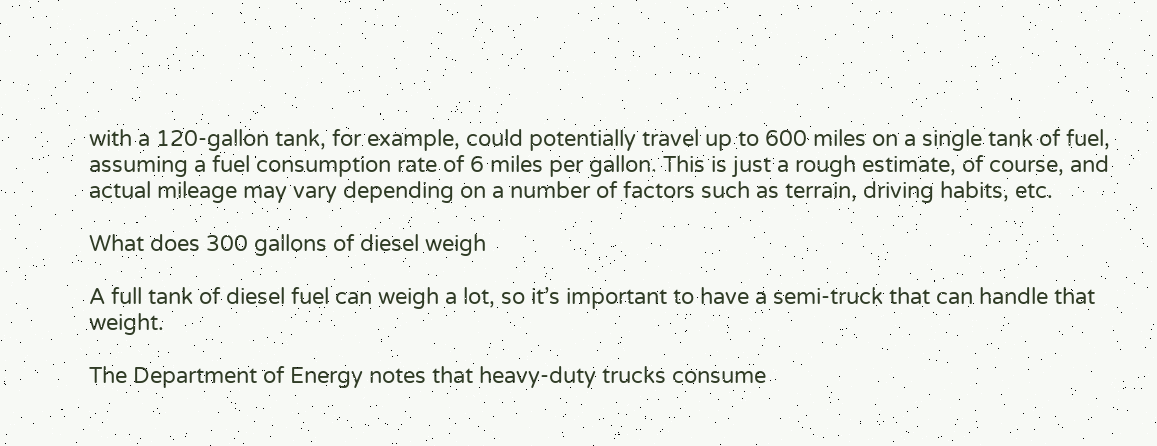with a 120-gallon tank, for example, could potentially travel up to 600 miles on a single tank of fuel, assuming a fuel consumption rate of 6 miles per gallon. This is just a rough estimate, of course, and actual mileage may vary depending on a number of factors such as terrain, driving habits, etc.

What does 300 gallons of diesel weigh

A full tank of diesel fuel can weigh a lot, so it’s important to have a semi-truck that can handle that weight.

The Department of Energy notes that heavy-duty trucks consume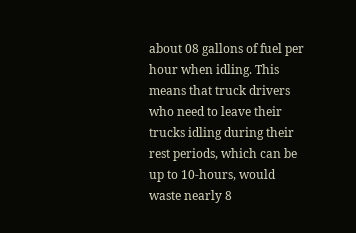about 08 gallons of fuel per hour when idling. This means that truck drivers who need to leave their trucks idling during their rest periods, which can be up to 10-hours, would waste nearly 8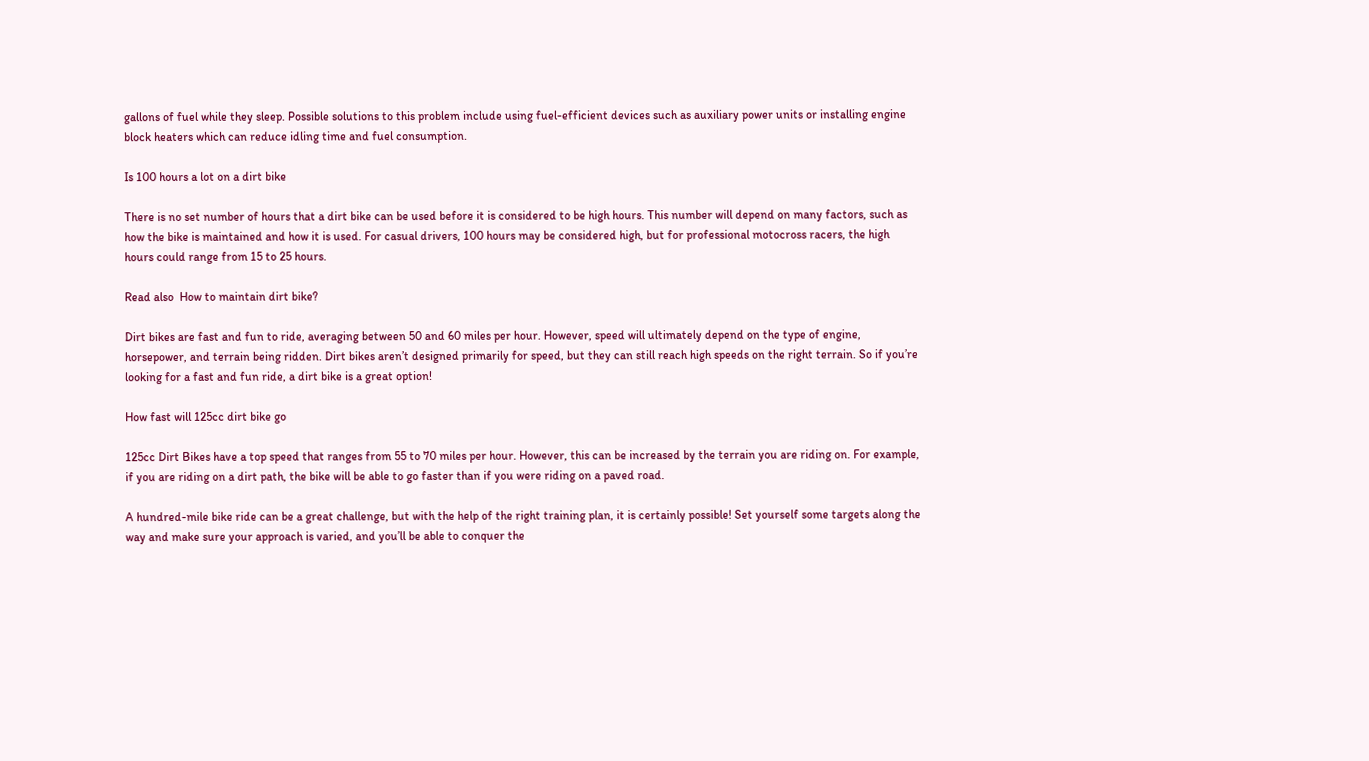gallons of fuel while they sleep. Possible solutions to this problem include using fuel-efficient devices such as auxiliary power units or installing engine block heaters which can reduce idling time and fuel consumption.

Is 100 hours a lot on a dirt bike

There is no set number of hours that a dirt bike can be used before it is considered to be high hours. This number will depend on many factors, such as how the bike is maintained and how it is used. For casual drivers, 100 hours may be considered high, but for professional motocross racers, the high hours could range from 15 to 25 hours.

Read also  How to maintain dirt bike?

Dirt bikes are fast and fun to ride, averaging between 50 and 60 miles per hour. However, speed will ultimately depend on the type of engine, horsepower, and terrain being ridden. Dirt bikes aren’t designed primarily for speed, but they can still reach high speeds on the right terrain. So if you’re looking for a fast and fun ride, a dirt bike is a great option!

How fast will 125cc dirt bike go

125cc Dirt Bikes have a top speed that ranges from 55 to 70 miles per hour. However, this can be increased by the terrain you are riding on. For example, if you are riding on a dirt path, the bike will be able to go faster than if you were riding on a paved road.

A hundred-mile bike ride can be a great challenge, but with the help of the right training plan, it is certainly possible! Set yourself some targets along the way and make sure your approach is varied, and you’ll be able to conquer the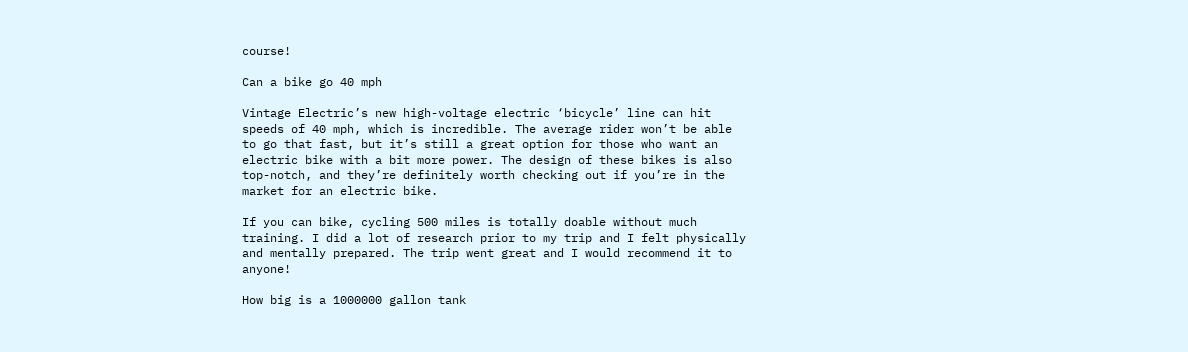course!

Can a bike go 40 mph

Vintage Electric’s new high-voltage electric ‘bicycle’ line can hit speeds of 40 mph, which is incredible. The average rider won’t be able to go that fast, but it’s still a great option for those who want an electric bike with a bit more power. The design of these bikes is also top-notch, and they’re definitely worth checking out if you’re in the market for an electric bike.

If you can bike, cycling 500 miles is totally doable without much training. I did a lot of research prior to my trip and I felt physically and mentally prepared. The trip went great and I would recommend it to anyone!

How big is a 1000000 gallon tank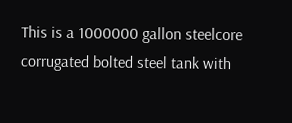This is a 1000000 gallon steelcore corrugated bolted steel tank with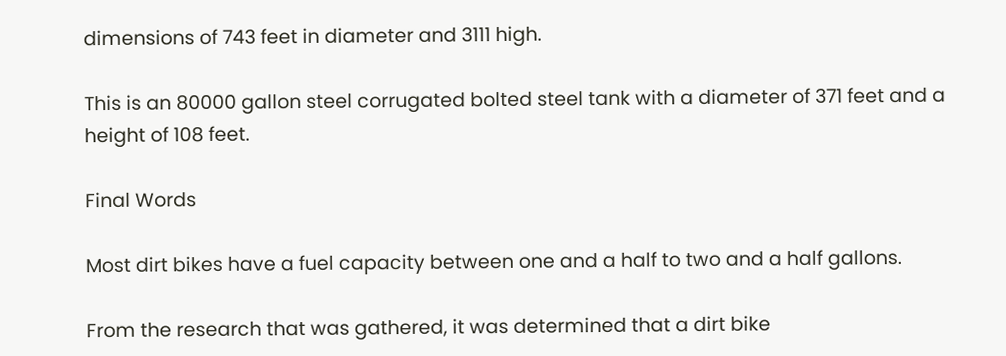dimensions of 743 feet in diameter and 3111 high.

This is an 80000 gallon steel corrugated bolted steel tank with a diameter of 371 feet and a height of 108 feet.

Final Words

Most dirt bikes have a fuel capacity between one and a half to two and a half gallons.

From the research that was gathered, it was determined that a dirt bike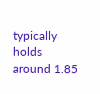typically holds around 1.85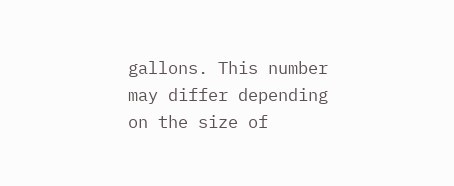gallons. This number may differ depending on the size of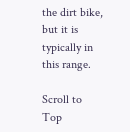the dirt bike, but it is typically in this range.

Scroll to Top